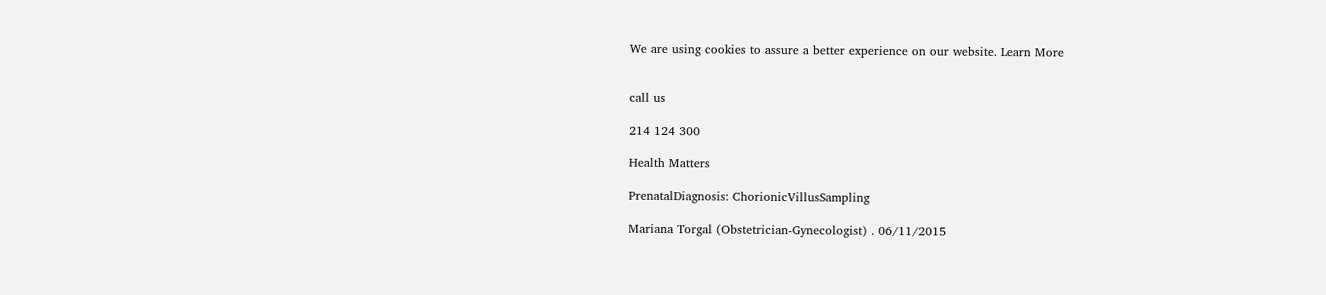We are using cookies to assure a better experience on our website. Learn More


call us

214 124 300

Health Matters

PrenatalDiagnosis: ChorionicVillusSampling

Mariana Torgal (Obstetrician-Gynecologist) . 06/11/2015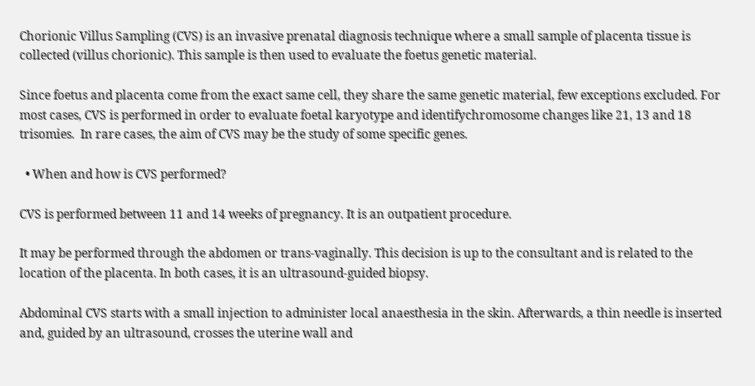Chorionic Villus Sampling (CVS) is an invasive prenatal diagnosis technique where a small sample of placenta tissue is collected (villus chorionic). This sample is then used to evaluate the foetus genetic material.

Since foetus and placenta come from the exact same cell, they share the same genetic material, few exceptions excluded. For most cases, CVS is performed in order to evaluate foetal karyotype and identifychromosome changes like 21, 13 and 18 trisomies.  In rare cases, the aim of CVS may be the study of some specific genes.

  • When and how is CVS performed?

CVS is performed between 11 and 14 weeks of pregnancy. It is an outpatient procedure.

It may be performed through the abdomen or trans-vaginally. This decision is up to the consultant and is related to the location of the placenta. In both cases, it is an ultrasound-guided biopsy.

Abdominal CVS starts with a small injection to administer local anaesthesia in the skin. Afterwards, a thin needle is inserted and, guided by an ultrasound, crosses the uterine wall and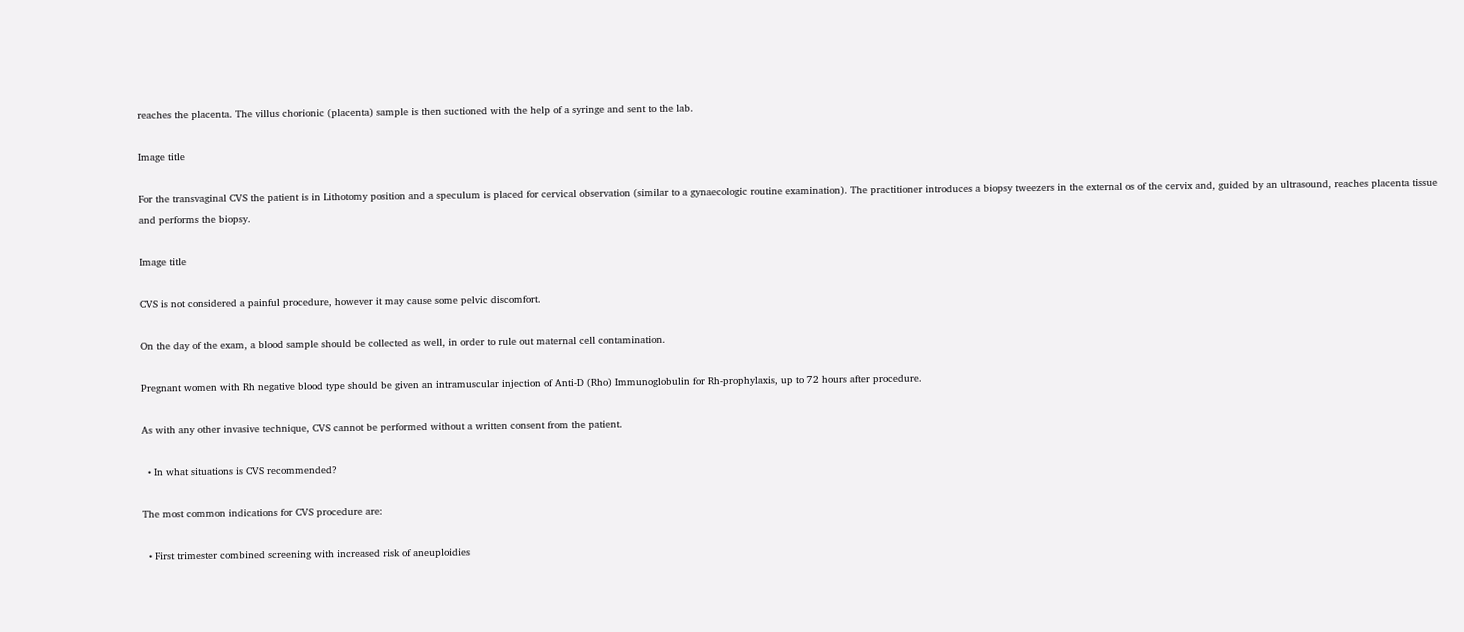reaches the placenta. The villus chorionic (placenta) sample is then suctioned with the help of a syringe and sent to the lab.

Image title

For the transvaginal CVS the patient is in Lithotomy position and a speculum is placed for cervical observation (similar to a gynaecologic routine examination). The practitioner introduces a biopsy tweezers in the external os of the cervix and, guided by an ultrasound, reaches placenta tissue and performs the biopsy.

Image title

CVS is not considered a painful procedure, however it may cause some pelvic discomfort.

On the day of the exam, a blood sample should be collected as well, in order to rule out maternal cell contamination.

Pregnant women with Rh negative blood type should be given an intramuscular injection of Anti-D (Rho) Immunoglobulin for Rh-prophylaxis, up to 72 hours after procedure.

As with any other invasive technique, CVS cannot be performed without a written consent from the patient.

  • In what situations is CVS recommended?

The most common indications for CVS procedure are:

  • First trimester combined screening with increased risk of aneuploidies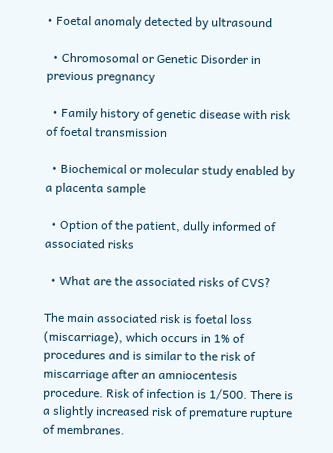• Foetal anomaly detected by ultrasound

  • Chromosomal or Genetic Disorder in previous pregnancy

  • Family history of genetic disease with risk of foetal transmission

  • Biochemical or molecular study enabled by a placenta sample

  • Option of the patient, dully informed of associated risks

  • What are the associated risks of CVS?

The main associated risk is foetal loss (miscarriage), which occurs in 1% of procedures and is similar to the risk of miscarriage after an amniocentesis procedure. Risk of infection is 1/500. There is a slightly increased risk of premature rupture of membranes.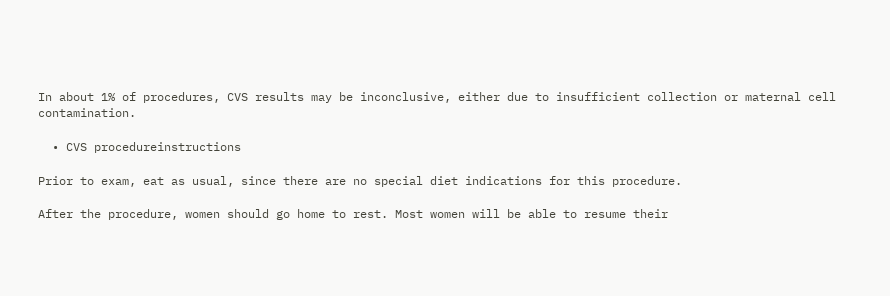In about 1% of procedures, CVS results may be inconclusive, either due to insufficient collection or maternal cell contamination.

  • CVS procedureinstructions

Prior to exam, eat as usual, since there are no special diet indications for this procedure.

After the procedure, women should go home to rest. Most women will be able to resume their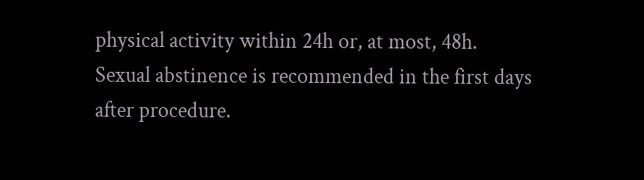physical activity within 24h or, at most, 48h. Sexual abstinence is recommended in the first days after procedure.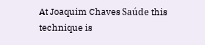At Joaquim Chaves Saúde this technique is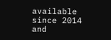available since 2014 and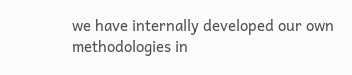we have internally developed our own methodologies in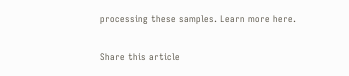processing these samples. Learn more here.

Share this article